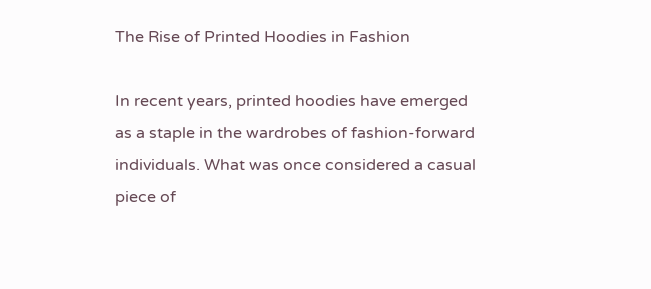The Rise of Printed Hoodies in Fashion

In recent years, printed hoodies have emerged as a staple in the wardrobes of fashion-forward individuals. What was once considered a casual piece of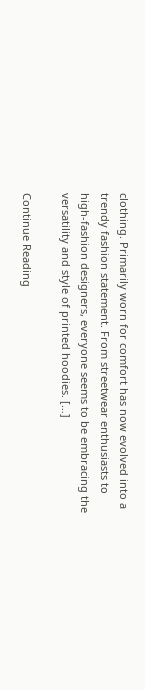clothing. Primarily worn for comfort has now evolved into a trendy fashion statement. From streetwear enthusiasts to high-fashion designers, everyone seems to be embracing the versatility and style of printed hoodies. […]

Continue Reading